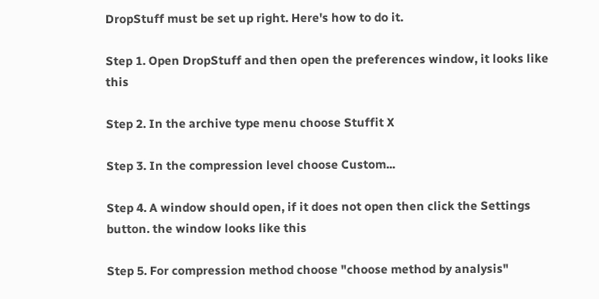DropStuff must be set up right. Here's how to do it.

Step 1. Open DropStuff and then open the preferences window, it looks like this

Step 2. In the archive type menu choose Stuffit X

Step 3. In the compression level choose Custom...

Step 4. A window should open, if it does not open then click the Settings button. the window looks like this

Step 5. For compression method choose "choose method by analysis"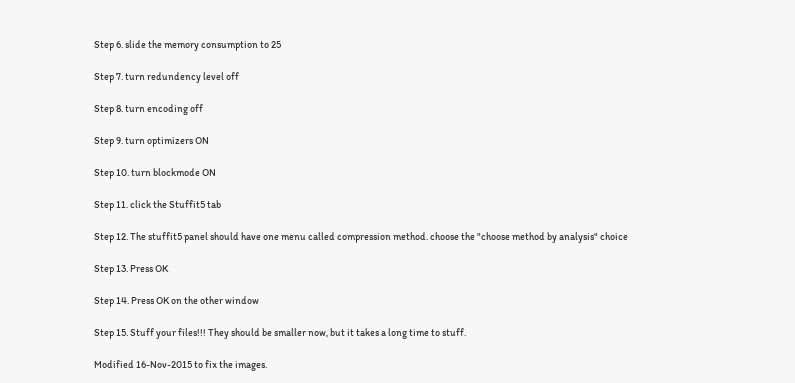Step 6. slide the memory consumption to 25

Step 7. turn redundency level off

Step 8. turn encoding off

Step 9. turn optimizers ON

Step 10. turn blockmode ON

Step 11. click the Stuffit5 tab

Step 12. The stuffit5 panel should have one menu called compression method. choose the "choose method by analysis" choice

Step 13. Press OK

Step 14. Press OK on the other window

Step 15. Stuff your files!!! They should be smaller now, but it takes a long time to stuff.

Modified 16-Nov-2015 to fix the images.